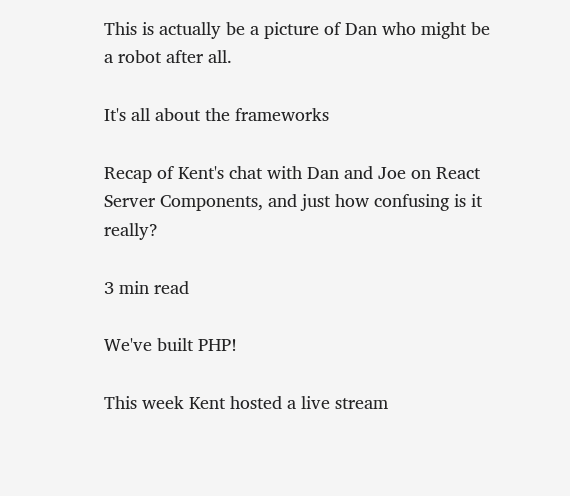This is actually be a picture of Dan who might be a robot after all.

It's all about the frameworks

Recap of Kent's chat with Dan and Joe on React Server Components, and just how confusing is it really?

3 min read

We've built PHP!

This week Kent hosted a live stream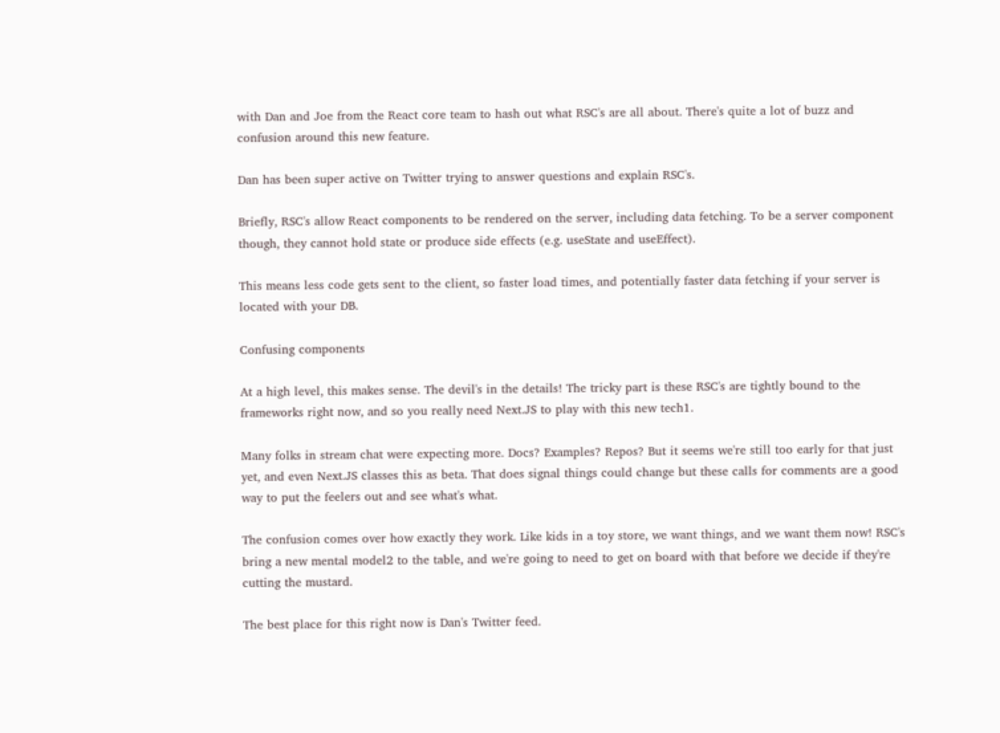with Dan and Joe from the React core team to hash out what RSC's are all about. There's quite a lot of buzz and confusion around this new feature.

Dan has been super active on Twitter trying to answer questions and explain RSC's.

Briefly, RSC's allow React components to be rendered on the server, including data fetching. To be a server component though, they cannot hold state or produce side effects (e.g. useState and useEffect).

This means less code gets sent to the client, so faster load times, and potentially faster data fetching if your server is located with your DB.

Confusing components

At a high level, this makes sense. The devil's in the details! The tricky part is these RSC's are tightly bound to the frameworks right now, and so you really need Next.JS to play with this new tech1.

Many folks in stream chat were expecting more. Docs? Examples? Repos? But it seems we're still too early for that just yet, and even Next.JS classes this as beta. That does signal things could change but these calls for comments are a good way to put the feelers out and see what's what.

The confusion comes over how exactly they work. Like kids in a toy store, we want things, and we want them now! RSC's bring a new mental model2 to the table, and we're going to need to get on board with that before we decide if they're cutting the mustard.

The best place for this right now is Dan's Twitter feed.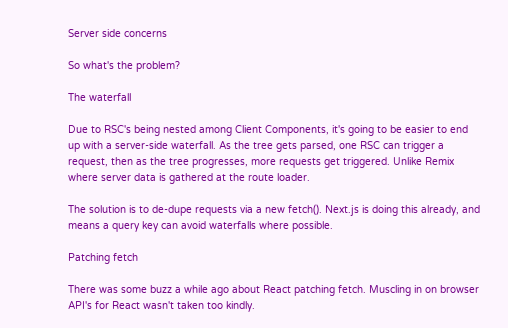Server side concerns

So what's the problem?

The waterfall

Due to RSC's being nested among Client Components, it's going to be easier to end up with a server-side waterfall. As the tree gets parsed, one RSC can trigger a request, then as the tree progresses, more requests get triggered. Unlike Remix where server data is gathered at the route loader.

The solution is to de-dupe requests via a new fetch(). Next.js is doing this already, and means a query key can avoid waterfalls where possible.

Patching fetch

There was some buzz a while ago about React patching fetch. Muscling in on browser API's for React wasn't taken too kindly.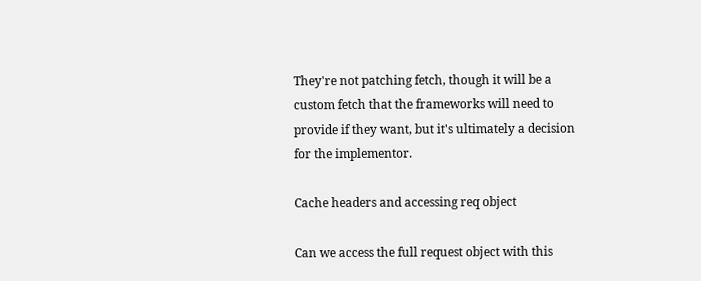They're not patching fetch, though it will be a custom fetch that the frameworks will need to provide if they want, but it's ultimately a decision for the implementor.

Cache headers and accessing req object

Can we access the full request object with this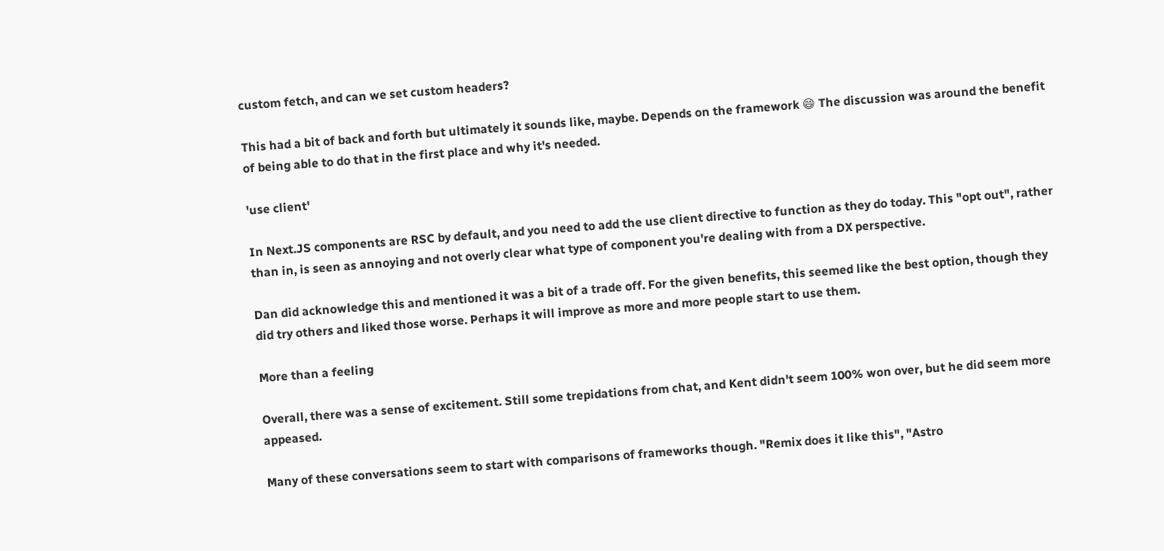custom fetch, and can we set custom headers?

This had a bit of back and forth but ultimately it sounds like, maybe. Depends on the framework 😄 The discussion was around the benefit of being able to do that in the first place and why it's needed.

'use client'

In Next.JS components are RSC by default, and you need to add the use client directive to function as they do today. This "opt out", rather than in, is seen as annoying and not overly clear what type of component you're dealing with from a DX perspective.

Dan did acknowledge this and mentioned it was a bit of a trade off. For the given benefits, this seemed like the best option, though they did try others and liked those worse. Perhaps it will improve as more and more people start to use them.

More than a feeling

Overall, there was a sense of excitement. Still some trepidations from chat, and Kent didn't seem 100% won over, but he did seem more appeased.

Many of these conversations seem to start with comparisons of frameworks though. "Remix does it like this", "Astro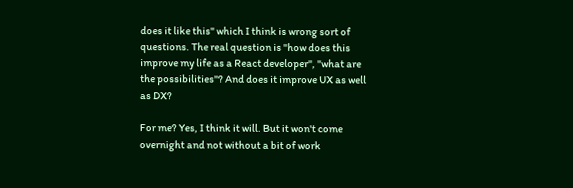does it like this" which I think is wrong sort of questions. The real question is "how does this improve my life as a React developer", "what are the possibilities"? And does it improve UX as well as DX?

For me? Yes, I think it will. But it won't come overnight and not without a bit of work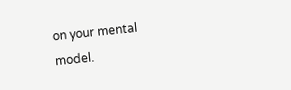on your mental model.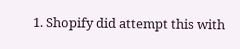1. Shopify did attempt this with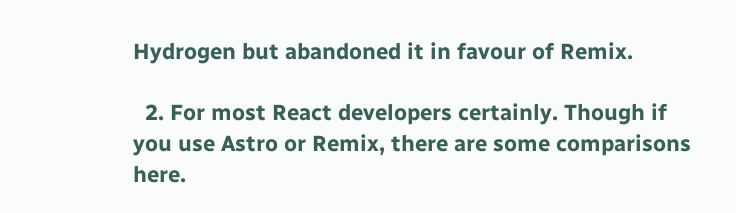Hydrogen but abandoned it in favour of Remix.

  2. For most React developers certainly. Though if you use Astro or Remix, there are some comparisons here.